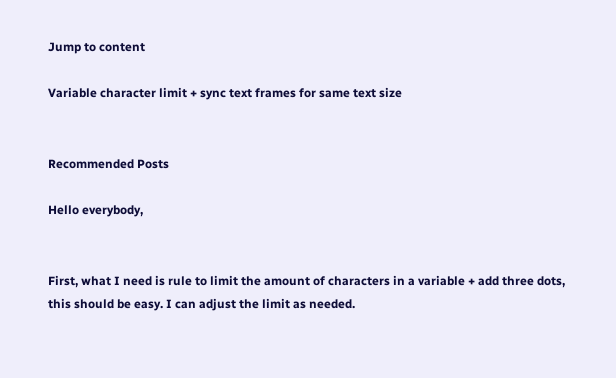Jump to content

Variable character limit + sync text frames for same text size


Recommended Posts

Hello everybody,


First, what I need is rule to limit the amount of characters in a variable + add three dots, this should be easy. I can adjust the limit as needed.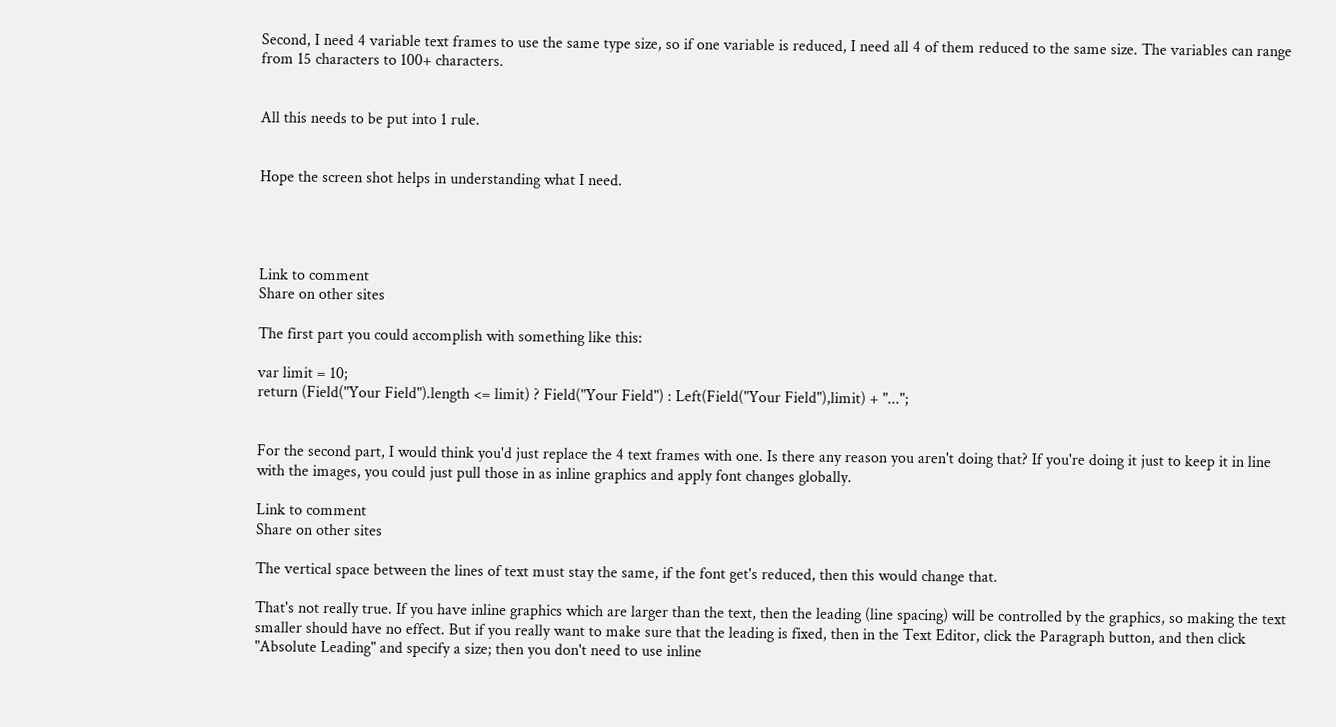Second, I need 4 variable text frames to use the same type size, so if one variable is reduced, I need all 4 of them reduced to the same size. The variables can range from 15 characters to 100+ characters.


All this needs to be put into 1 rule.


Hope the screen shot helps in understanding what I need.




Link to comment
Share on other sites

The first part you could accomplish with something like this:

var limit = 10;
return (Field("Your Field").length <= limit) ? Field("Your Field") : Left(Field("Your Field"),limit) + "...";


For the second part, I would think you'd just replace the 4 text frames with one. Is there any reason you aren't doing that? If you're doing it just to keep it in line with the images, you could just pull those in as inline graphics and apply font changes globally.

Link to comment
Share on other sites

The vertical space between the lines of text must stay the same, if the font get's reduced, then this would change that.

That's not really true. If you have inline graphics which are larger than the text, then the leading (line spacing) will be controlled by the graphics, so making the text smaller should have no effect. But if you really want to make sure that the leading is fixed, then in the Text Editor, click the Paragraph button, and then click "Absolute Leading" and specify a size; then you don't need to use inline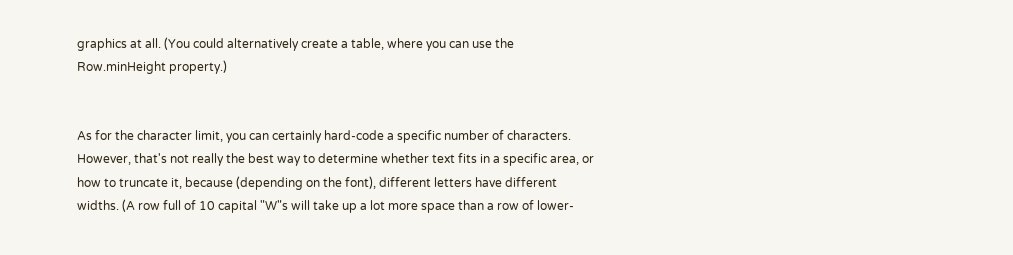graphics at all. (You could alternatively create a table, where you can use the Row.minHeight property.)


As for the character limit, you can certainly hard-code a specific number of characters. However, that's not really the best way to determine whether text fits in a specific area, or how to truncate it, because (depending on the font), different letters have different widths. (A row full of 10 capital "W"s will take up a lot more space than a row of lower-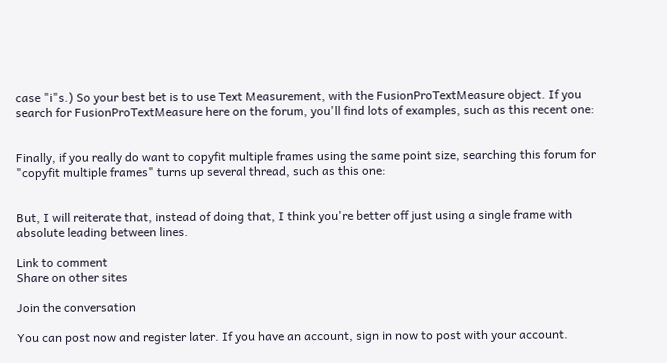case "i"s.) So your best bet is to use Text Measurement, with the FusionProTextMeasure object. If you search for FusionProTextMeasure here on the forum, you'll find lots of examples, such as this recent one:


Finally, if you really do want to copyfit multiple frames using the same point size, searching this forum for "copyfit multiple frames" turns up several thread, such as this one:


But, I will reiterate that, instead of doing that, I think you're better off just using a single frame with absolute leading between lines.

Link to comment
Share on other sites

Join the conversation

You can post now and register later. If you have an account, sign in now to post with your account.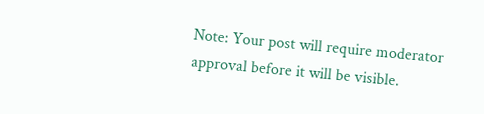Note: Your post will require moderator approval before it will be visible.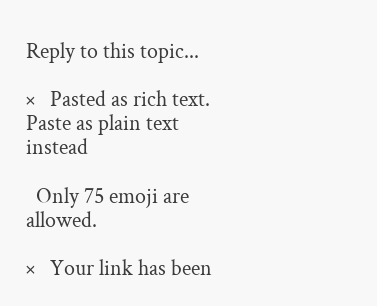Reply to this topic...

×   Pasted as rich text.   Paste as plain text instead

  Only 75 emoji are allowed.

×   Your link has been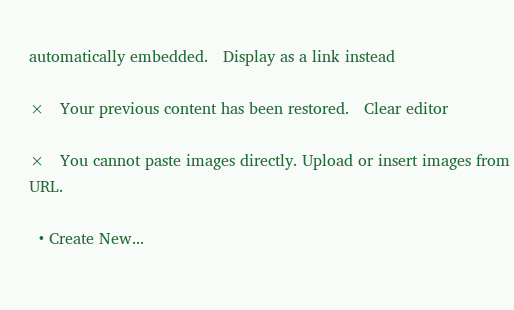automatically embedded.   Display as a link instead

×   Your previous content has been restored.   Clear editor

×   You cannot paste images directly. Upload or insert images from URL.

  • Create New...